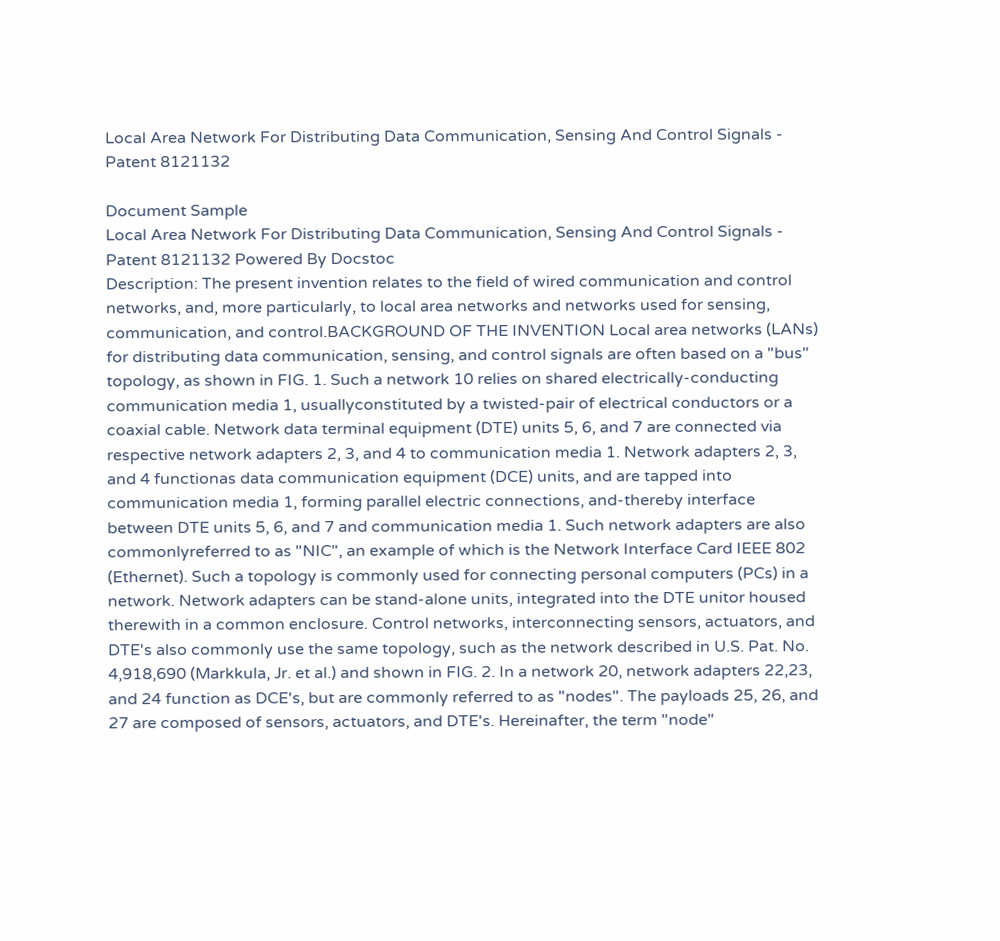Local Area Network For Distributing Data Communication, Sensing And Control Signals - Patent 8121132

Document Sample
Local Area Network For Distributing Data Communication, Sensing And Control Signals - Patent 8121132 Powered By Docstoc
Description: The present invention relates to the field of wired communication and control networks, and, more particularly, to local area networks and networks used for sensing, communication, and control.BACKGROUND OF THE INVENTION Local area networks (LANs) for distributing data communication, sensing, and control signals are often based on a "bus" topology, as shown in FIG. 1. Such a network 10 relies on shared electrically-conducting communication media 1, usuallyconstituted by a twisted-pair of electrical conductors or a coaxial cable. Network data terminal equipment (DTE) units 5, 6, and 7 are connected via respective network adapters 2, 3, and 4 to communication media 1. Network adapters 2, 3, and 4 functionas data communication equipment (DCE) units, and are tapped into communication media 1, forming parallel electric connections, and-thereby interface between DTE units 5, 6, and 7 and communication media 1. Such network adapters are also commonlyreferred to as "NIC", an example of which is the Network Interface Card IEEE 802 (Ethernet). Such a topology is commonly used for connecting personal computers (PCs) in a network. Network adapters can be stand-alone units, integrated into the DTE unitor housed therewith in a common enclosure. Control networks, interconnecting sensors, actuators, and DTE's also commonly use the same topology, such as the network described in U.S. Pat. No. 4,918,690 (Markkula, Jr. et al.) and shown in FIG. 2. In a network 20, network adapters 22,23, and 24 function as DCE's, but are commonly referred to as "nodes". The payloads 25, 26, and 27 are composed of sensors, actuators, and DTE's. Hereinafter, the term "node"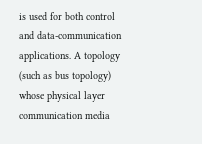is used for both control and data-communication applications. A topology (such as bus topology) whose physical layer communication media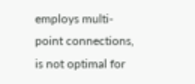employs multi-point connections, is not optimal for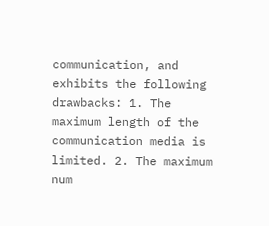communication, and exhibits the following drawbacks: 1. The maximum length of the communication media is limited. 2. The maximum num